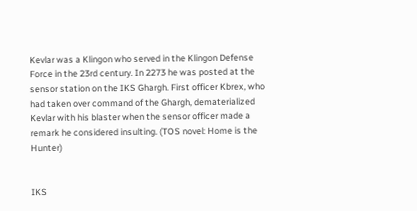Kevlar was a Klingon who served in the Klingon Defense Force in the 23rd century. In 2273 he was posted at the sensor station on the IKS Ghargh. First officer Kbrex, who had taken over command of the Ghargh, dematerialized Kevlar with his blaster when the sensor officer made a remark he considered insulting. (TOS novel: Home is the Hunter)


IKS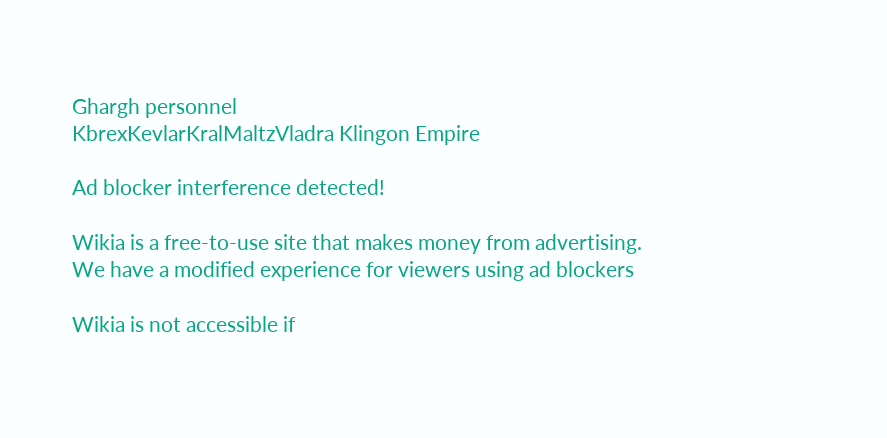Ghargh personnel
KbrexKevlarKralMaltzVladra Klingon Empire

Ad blocker interference detected!

Wikia is a free-to-use site that makes money from advertising. We have a modified experience for viewers using ad blockers

Wikia is not accessible if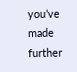you’ve made further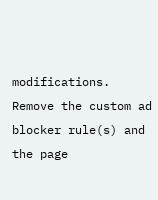modifications. Remove the custom ad blocker rule(s) and the page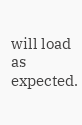will load as expected.